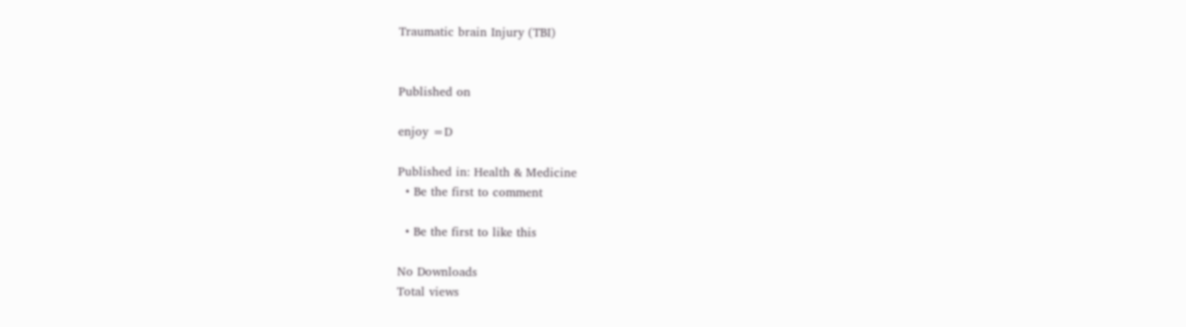Traumatic brain Injury (TBI)


Published on

enjoy =D

Published in: Health & Medicine
  • Be the first to comment

  • Be the first to like this

No Downloads
Total views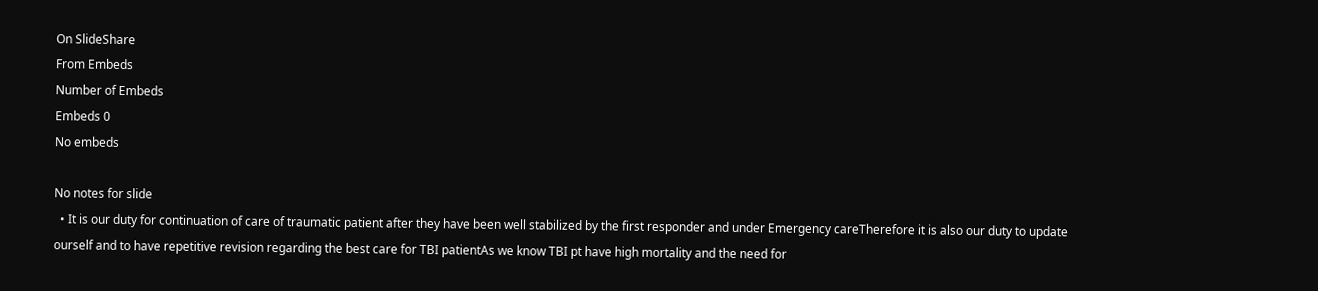On SlideShare
From Embeds
Number of Embeds
Embeds 0
No embeds

No notes for slide
  • It is our duty for continuation of care of traumatic patient after they have been well stabilized by the first responder and under Emergency careTherefore it is also our duty to update ourself and to have repetitive revision regarding the best care for TBI patientAs we know TBI pt have high mortality and the need for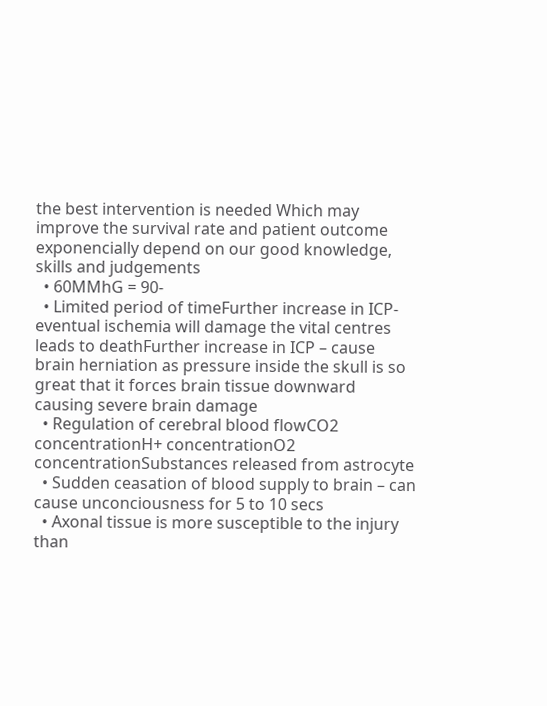the best intervention is needed Which may improve the survival rate and patient outcome exponencially depend on our good knowledge, skills and judgements
  • 60MMhG = 90-
  • Limited period of timeFurther increase in ICP- eventual ischemia will damage the vital centres leads to deathFurther increase in ICP – cause brain herniation as pressure inside the skull is so great that it forces brain tissue downward causing severe brain damage
  • Regulation of cerebral blood flowCO2 concentrationH+ concentrationO2 concentrationSubstances released from astrocyte
  • Sudden ceasation of blood supply to brain – can cause unconciousness for 5 to 10 secs
  • Axonal tissue is more susceptible to the injury than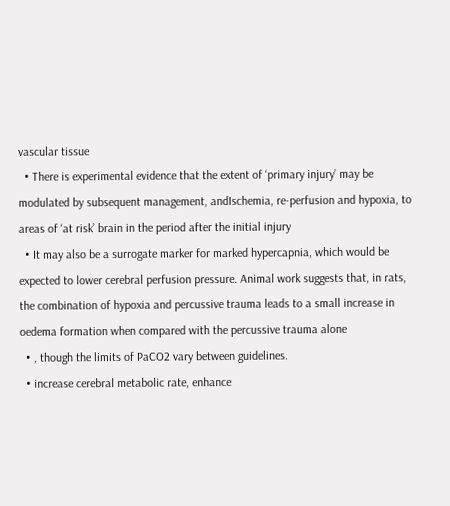vascular tissue
  • There is experimental evidence that the extent of ‘primary injury’ may be modulated by subsequent management, andIschemia, re-perfusion and hypoxia, to areas of ‘at risk’ brain in the period after the initial injury
  • It may also be a surrogate marker for marked hypercapnia, which would be expected to lower cerebral perfusion pressure. Animal work suggests that, in rats, the combination of hypoxia and percussive trauma leads to a small increase in oedema formation when compared with the percussive trauma alone
  • , though the limits of PaCO2 vary between guidelines.
  • increase cerebral metabolic rate, enhance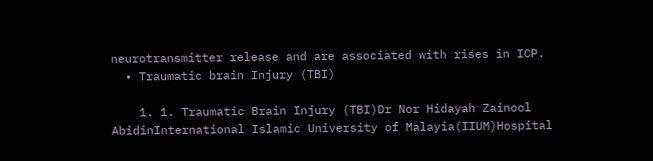neurotransmitter release and are associated with rises in ICP.
  • Traumatic brain Injury (TBI)

    1. 1. Traumatic Brain Injury (TBI)Dr Nor Hidayah Zainool AbidinInternational Islamic University of Malayia(IIUM)Hospital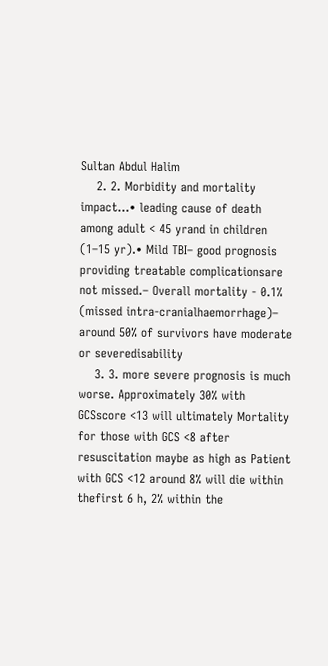Sultan Abdul Halim
    2. 2. Morbidity and mortality impact…• leading cause of death among adult < 45 yrand in children (1–15 yr).• Mild TBI– good prognosis providing treatable complicationsare not missed.– Overall mortality - 0.1% (missed intra-cranialhaemorrhage)– around 50% of survivors have moderate or severedisability
    3. 3. more severe prognosis is much worse. Approximately 30% with GCSscore <13 will ultimately Mortality for those with GCS <8 after resuscitation maybe as high as Patient with GCS <12 around 8% will die within thefirst 6 h, 2% within the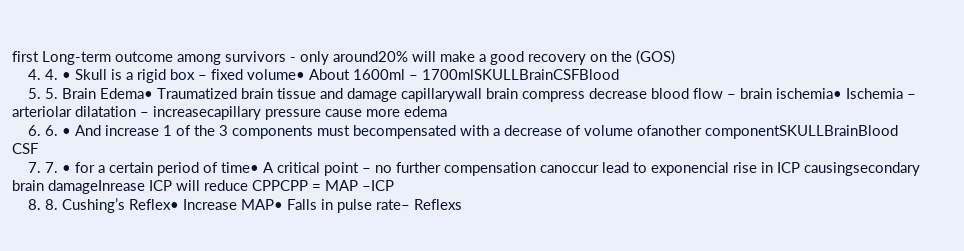first Long-term outcome among survivors - only around20% will make a good recovery on the (GOS)
    4. 4. • Skull is a rigid box – fixed volume• About 1600ml – 1700mlSKULLBrainCSFBlood
    5. 5. Brain Edema• Traumatized brain tissue and damage capillarywall brain compress decrease blood flow – brain ischemia• Ischemia – arteriolar dilatation – increasecapillary pressure cause more edema
    6. 6. • And increase 1 of the 3 components must becompensated with a decrease of volume ofanother componentSKULLBrainBlood CSF
    7. 7. • for a certain period of time• A critical point – no further compensation canoccur lead to exponencial rise in ICP causingsecondary brain damageInrease ICP will reduce CPPCPP = MAP –ICP
    8. 8. Cushing’s Reflex• Increase MAP• Falls in pulse rate– Reflexs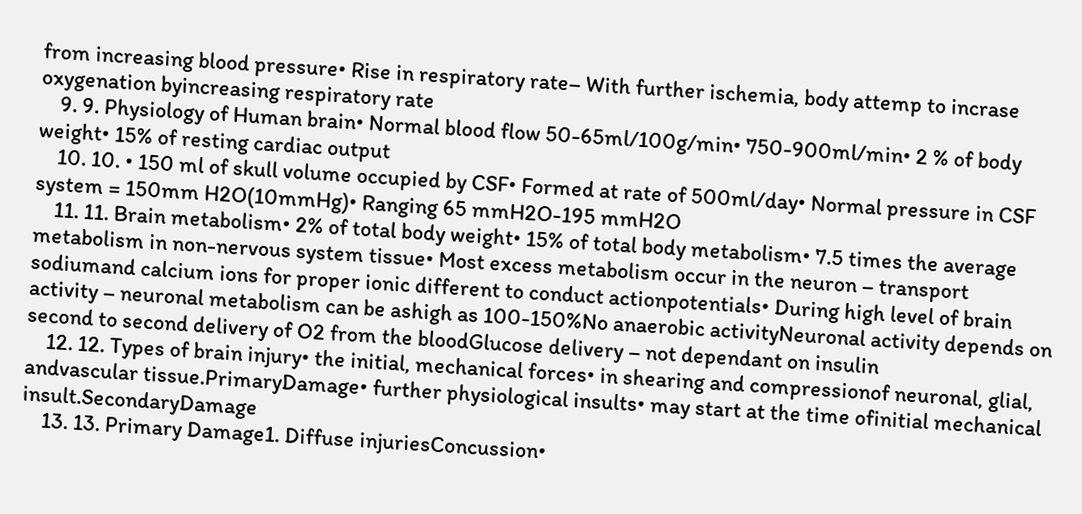from increasing blood pressure• Rise in respiratory rate– With further ischemia, body attemp to incrase oxygenation byincreasing respiratory rate
    9. 9. Physiology of Human brain• Normal blood flow 50-65ml/100g/min• 750-900ml/min• 2 % of body weight• 15% of resting cardiac output
    10. 10. • 150 ml of skull volume occupied by CSF• Formed at rate of 500ml/day• Normal pressure in CSF system = 150mm H2O(10mmHg)• Ranging 65 mmH2O-195 mmH2O
    11. 11. Brain metabolism• 2% of total body weight• 15% of total body metabolism• 7.5 times the average metabolism in non-nervous system tissue• Most excess metabolism occur in the neuron – transport sodiumand calcium ions for proper ionic different to conduct actionpotentials• During high level of brain activity – neuronal metabolism can be ashigh as 100-150%No anaerobic activityNeuronal activity depends on second to second delivery of O2 from the bloodGlucose delivery – not dependant on insulin
    12. 12. Types of brain injury• the initial, mechanical forces• in shearing and compressionof neuronal, glial, andvascular tissue.PrimaryDamage• further physiological insults• may start at the time ofinitial mechanical insult.SecondaryDamage
    13. 13. Primary Damage1. Diffuse injuriesConcussion•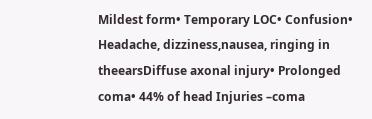Mildest form• Temporary LOC• Confusion• Headache, dizziness,nausea, ringing in theearsDiffuse axonal injury• Prolonged coma• 44% of head Injuries –coma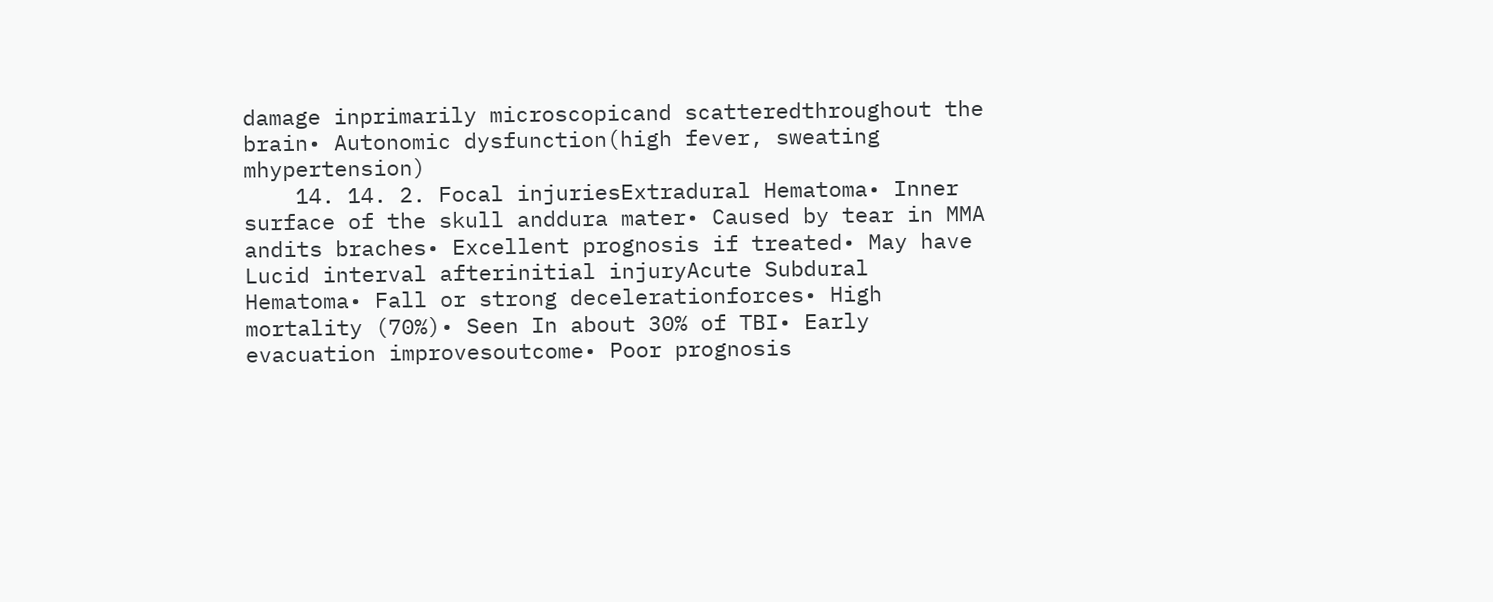damage inprimarily microscopicand scatteredthroughout the brain• Autonomic dysfunction(high fever, sweating mhypertension)
    14. 14. 2. Focal injuriesExtradural Hematoma• Inner surface of the skull anddura mater• Caused by tear in MMA andits braches• Excellent prognosis if treated• May have Lucid interval afterinitial injuryAcute Subdural Hematoma• Fall or strong decelerationforces• High mortality (70%)• Seen In about 30% of TBI• Early evacuation improvesoutcome• Poor prognosis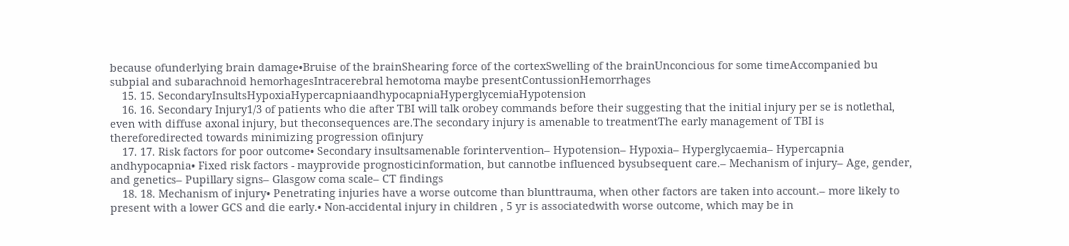because ofunderlying brain damage•Bruise of the brainShearing force of the cortexSwelling of the brainUnconcious for some timeAccompanied bu subpial and subarachnoid hemorhagesIntracerebral hemotoma maybe presentContussionHemorrhages
    15. 15. SecondaryInsultsHypoxiaHypercapniaandhypocapniaHyperglycemiaHypotension
    16. 16. Secondary Injury1/3 of patients who die after TBI will talk orobey commands before their suggesting that the initial injury per se is notlethal, even with diffuse axonal injury, but theconsequences are.The secondary injury is amenable to treatmentThe early management of TBI is thereforedirected towards minimizing progression ofinjury
    17. 17. Risk factors for poor outcome• Secondary insultsamenable forintervention– Hypotension– Hypoxia– Hyperglycaemia– Hypercapnia andhypocapnia• Fixed risk factors - mayprovide prognosticinformation, but cannotbe influenced bysubsequent care.– Mechanism of injury– Age, gender, and genetics– Pupillary signs– Glasgow coma scale– CT findings
    18. 18. Mechanism of injury• Penetrating injuries have a worse outcome than blunttrauma, when other factors are taken into account.– more likely to present with a lower GCS and die early.• Non-accidental injury in children , 5 yr is associatedwith worse outcome, which may be in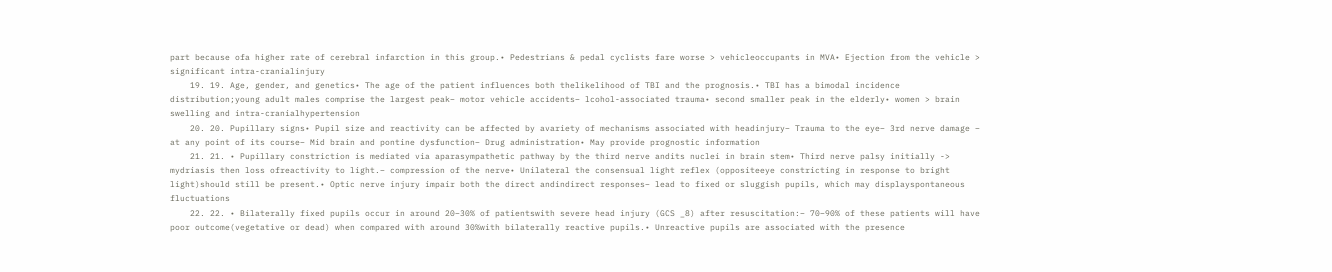part because ofa higher rate of cerebral infarction in this group.• Pedestrians & pedal cyclists fare worse > vehicleoccupants in MVA• Ejection from the vehicle > significant intra-cranialinjury
    19. 19. Age, gender, and genetics• The age of the patient influences both thelikelihood of TBI and the prognosis.• TBI has a bimodal incidence distribution;young adult males comprise the largest peak– motor vehicle accidents– lcohol-associated trauma• second smaller peak in the elderly• women > brain swelling and intra-cranialhypertension
    20. 20. Pupillary signs• Pupil size and reactivity can be affected by avariety of mechanisms associated with headinjury– Trauma to the eye– 3rd nerve damage – at any point of its course– Mid brain and pontine dysfunction– Drug administration• May provide prognostic information
    21. 21. • Pupillary constriction is mediated via aparasympathetic pathway by the third nerve andits nuclei in brain stem• Third nerve palsy initially -> mydriasis then loss ofreactivity to light.– compression of the nerve• Unilateral the consensual light reflex (oppositeeye constricting in response to bright light)should still be present.• Optic nerve injury impair both the direct andindirect responses– lead to fixed or sluggish pupils, which may displayspontaneous fluctuations
    22. 22. • Bilaterally fixed pupils occur in around 20–30% of patientswith severe head injury (GCS _8) after resuscitation:– 70–90% of these patients will have poor outcome(vegetative or dead) when compared with around 30%with bilaterally reactive pupils.• Unreactive pupils are associated with the presence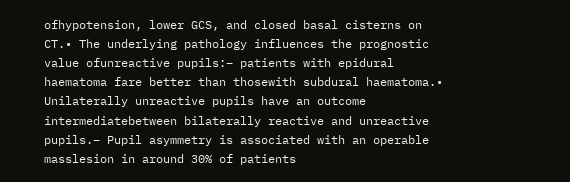ofhypotension, lower GCS, and closed basal cisterns on CT.• The underlying pathology influences the prognostic value ofunreactive pupils:– patients with epidural haematoma fare better than thosewith subdural haematoma.• Unilaterally unreactive pupils have an outcome intermediatebetween bilaterally reactive and unreactive pupils.– Pupil asymmetry is associated with an operable masslesion in around 30% of patients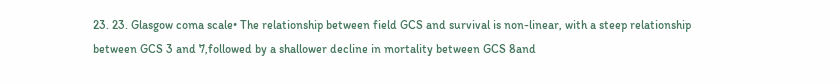23. 23. Glasgow coma scale• The relationship between field GCS and survival is non-linear, with a steep relationship between GCS 3 and 7,followed by a shallower decline in mortality between GCS 8and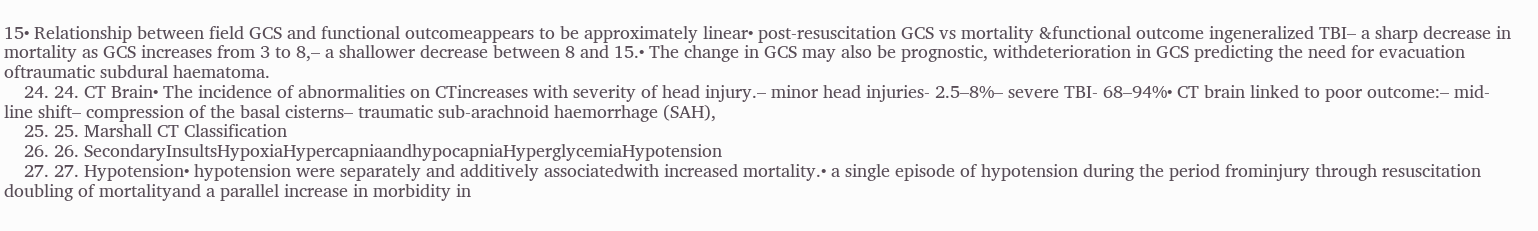15• Relationship between field GCS and functional outcomeappears to be approximately linear• post-resuscitation GCS vs mortality &functional outcome ingeneralized TBI– a sharp decrease in mortality as GCS increases from 3 to 8,– a shallower decrease between 8 and 15.• The change in GCS may also be prognostic, withdeterioration in GCS predicting the need for evacuation oftraumatic subdural haematoma.
    24. 24. CT Brain• The incidence of abnormalities on CTincreases with severity of head injury.– minor head injuries- 2.5–8%– severe TBI- 68–94%• CT brain linked to poor outcome:– mid-line shift– compression of the basal cisterns– traumatic sub-arachnoid haemorrhage (SAH),
    25. 25. Marshall CT Classification
    26. 26. SecondaryInsultsHypoxiaHypercapniaandhypocapniaHyperglycemiaHypotension
    27. 27. Hypotension• hypotension were separately and additively associatedwith increased mortality.• a single episode of hypotension during the period frominjury through resuscitation doubling of mortalityand a parallel increase in morbidity in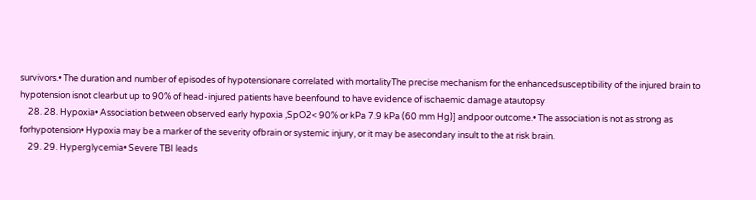survivors.• The duration and number of episodes of hypotensionare correlated with mortalityThe precise mechanism for the enhancedsusceptibility of the injured brain to hypotension isnot clearbut up to 90% of head-injured patients have beenfound to have evidence of ischaemic damage atautopsy
    28. 28. Hypoxia• Association between observed early hypoxia ,SpO2< 90% or kPa 7.9 kPa (60 mm Hg)] andpoor outcome.• The association is not as strong as forhypotension• Hypoxia may be a marker of the severity ofbrain or systemic injury, or it may be asecondary insult to the at risk brain.
    29. 29. Hyperglycemia• Severe TBI leads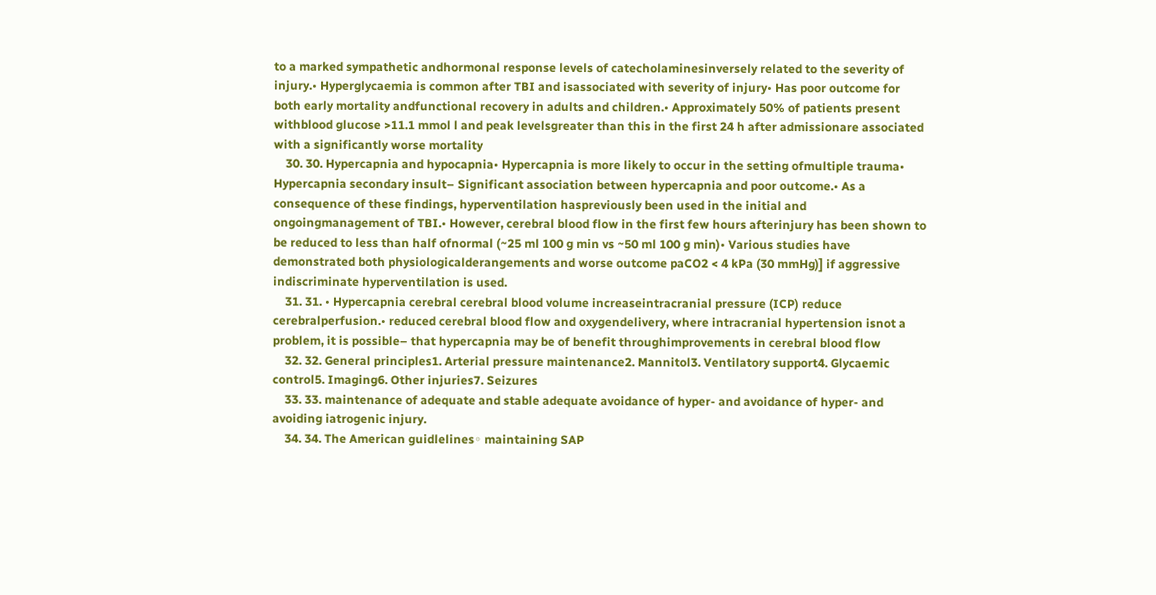to a marked sympathetic andhormonal response levels of catecholaminesinversely related to the severity of injury.• Hyperglycaemia is common after TBI and isassociated with severity of injury• Has poor outcome for both early mortality andfunctional recovery in adults and children.• Approximately 50% of patients present withblood glucose >11.1 mmol l and peak levelsgreater than this in the first 24 h after admissionare associated with a significantly worse mortality
    30. 30. Hypercapnia and hypocapnia• Hypercapnia is more likely to occur in the setting ofmultiple trauma• Hypercapnia secondary insult– Significant association between hypercapnia and poor outcome.• As a consequence of these findings, hyperventilation haspreviously been used in the initial and ongoingmanagement of TBI.• However, cerebral blood flow in the first few hours afterinjury has been shown to be reduced to less than half ofnormal (~25 ml 100 g min vs ~50 ml 100 g min)• Various studies have demonstrated both physiologicalderangements and worse outcome paCO2 < 4 kPa (30 mmHg)] if aggressive indiscriminate hyperventilation is used.
    31. 31. • Hypercapnia cerebral cerebral blood volume increaseintracranial pressure (ICP) reduce cerebralperfusion.• reduced cerebral blood flow and oxygendelivery, where intracranial hypertension isnot a problem, it is possible– that hypercapnia may be of benefit throughimprovements in cerebral blood flow
    32. 32. General principles1. Arterial pressure maintenance2. Mannitol3. Ventilatory support4. Glycaemic control5. Imaging6. Other injuries7. Seizures
    33. 33. maintenance of adequate and stable adequate avoidance of hyper- and avoidance of hyper- and avoiding iatrogenic injury.
    34. 34. The American guidlelines◦ maintaining SAP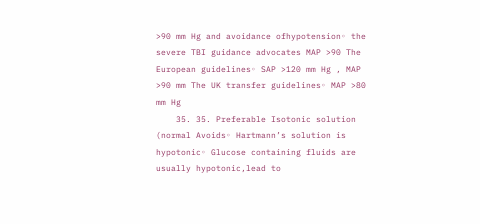>90 mm Hg and avoidance ofhypotension◦ the severe TBI guidance advocates MAP >90 The European guidelines◦ SAP >120 mm Hg , MAP >90 mm The UK transfer guidelines◦ MAP >80 mm Hg
    35. 35. Preferable Isotonic solution (normal Avoids◦ Hartmann’s solution is hypotonic◦ Glucose containing fluids are usually hypotonic,lead to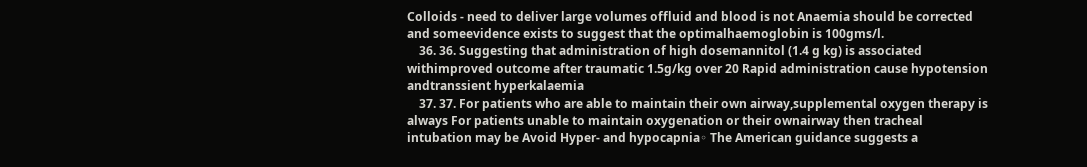Colloids - need to deliver large volumes offluid and blood is not Anaemia should be corrected and someevidence exists to suggest that the optimalhaemoglobin is 100gms/l.
    36. 36. Suggesting that administration of high dosemannitol (1.4 g kg) is associated withimproved outcome after traumatic 1.5g/kg over 20 Rapid administration cause hypotension andtranssient hyperkalaemia
    37. 37. For patients who are able to maintain their own airway,supplemental oxygen therapy is always For patients unable to maintain oxygenation or their ownairway then tracheal intubation may be Avoid Hyper- and hypocapnia◦ The American guidance suggests a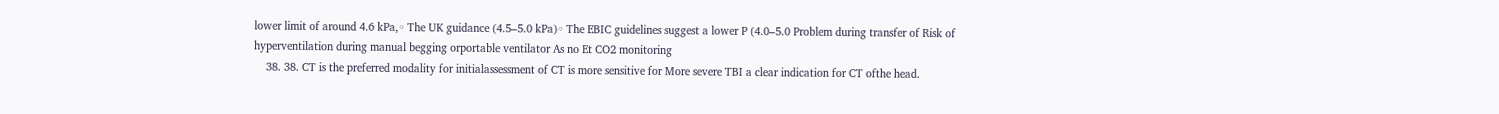lower limit of around 4.6 kPa,◦ The UK guidance (4.5–5.0 kPa)◦ The EBIC guidelines suggest a lower P (4.0–5.0 Problem during transfer of Risk of hyperventilation during manual begging orportable ventilator As no Et CO2 monitoring
    38. 38. CT is the preferred modality for initialassessment of CT is more sensitive for More severe TBI a clear indication for CT ofthe head.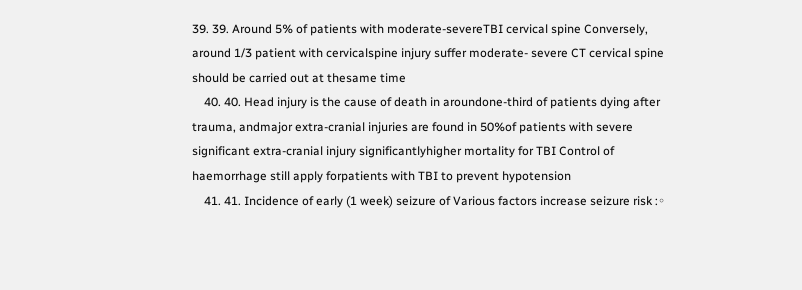39. 39. Around 5% of patients with moderate-severeTBI cervical spine Conversely, around 1/3 patient with cervicalspine injury suffer moderate- severe CT cervical spine should be carried out at thesame time
    40. 40. Head injury is the cause of death in aroundone-third of patients dying after trauma, andmajor extra-cranial injuries are found in 50%of patients with severe significant extra-cranial injury significantlyhigher mortality for TBI Control of haemorrhage still apply forpatients with TBI to prevent hypotension
    41. 41. Incidence of early (1 week) seizure of Various factors increase seizure risk :◦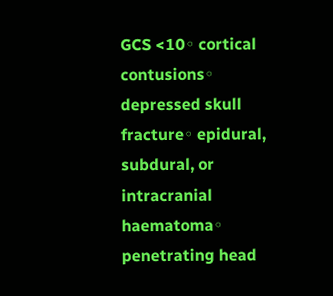GCS <10◦ cortical contusions◦ depressed skull fracture◦ epidural, subdural, or intracranial haematoma◦ penetrating head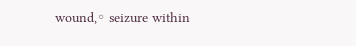wound,◦ seizure within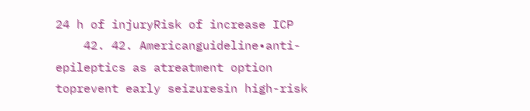24 h of injuryRisk of increase ICP
    42. 42. Americanguideline•anti-epileptics as atreatment option toprevent early seizuresin high-risk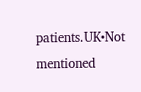patients.UK•Not mentioned